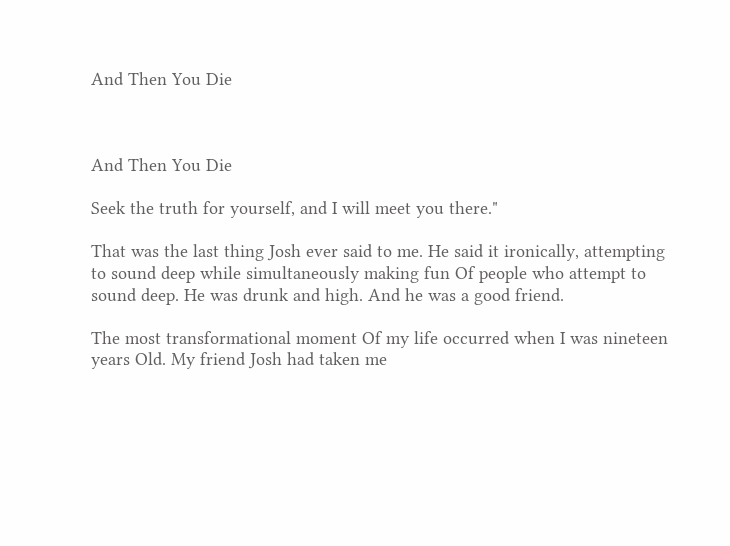And Then You Die



And Then You Die

Seek the truth for yourself, and I will meet you there."

That was the last thing Josh ever said to me. He said it ironically, attempting to sound deep while simultaneously making fun Of people who attempt to sound deep. He was drunk and high. And he was a good friend.

The most transformational moment Of my life occurred when I was nineteen years Old. My friend Josh had taken me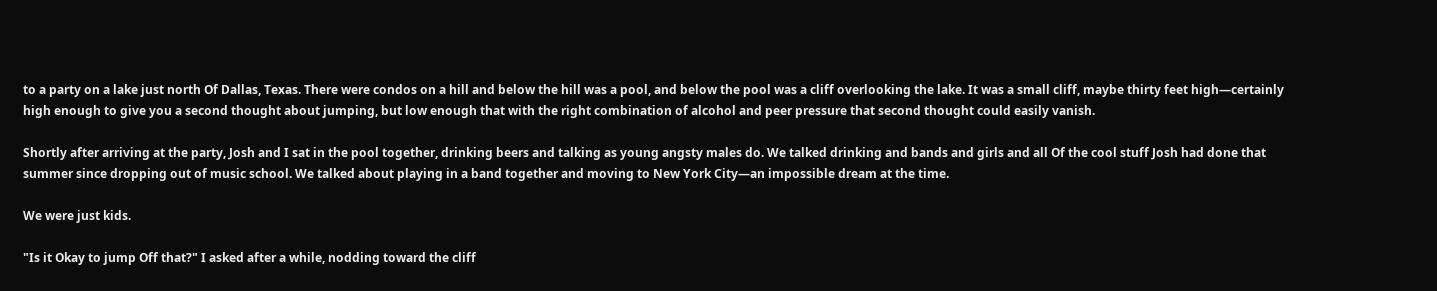to a party on a lake just north Of Dallas, Texas. There were condos on a hill and below the hill was a pool, and below the pool was a cliff overlooking the lake. It was a small cliff, maybe thirty feet high—certainly high enough to give you a second thought about jumping, but low enough that with the right combination of alcohol and peer pressure that second thought could easily vanish.

Shortly after arriving at the party, Josh and I sat in the pool together, drinking beers and talking as young angsty males do. We talked drinking and bands and girls and all Of the cool stuff Josh had done that summer since dropping out of music school. We talked about playing in a band together and moving to New York City—an impossible dream at the time.

We were just kids.

"Is it Okay to jump Off that?" I asked after a while, nodding toward the cliff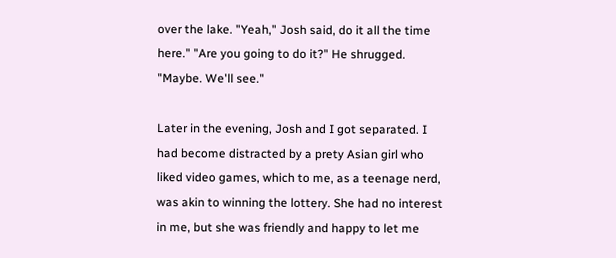over the lake. "Yeah," Josh said, do it all the time here." "Are you going to do it?" He shrugged. "Maybe. We'll see."

Later in the evening, Josh and I got separated. I had become distracted by a prety Asian girl who liked video games, which to me, as a teenage nerd, was akin to winning the lottery. She had no interest in me, but she was friendly and happy to let me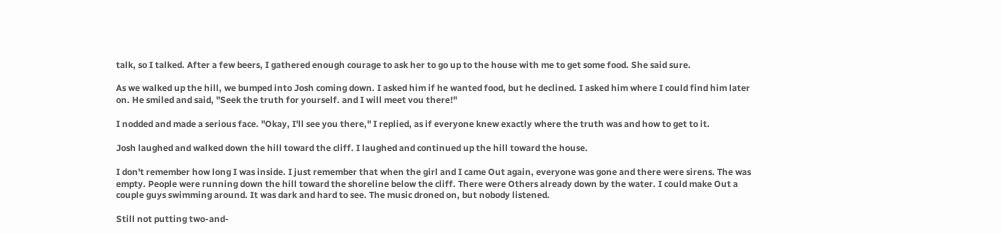talk, so I talked. After a few beers, I gathered enough courage to ask her to go up to the house with me to get some food. She said sure.

As we walked up the hill, we bumped into Josh coming down. I asked him if he wanted food, but he declined. I asked him where I could find him later on. He smiled and said, "Seek the truth for yourself. and I will meet vou there!"

I nodded and made a serious face. "Okay, I'll see you there," I replied, as if everyone knew exactly where the truth was and how to get to it.

Josh laughed and walked down the hill toward the cliff. I laughed and continued up the hill toward the house.

I don't remember how long I was inside. I just remember that when the girl and I came Out again, everyone was gone and there were sirens. The was empty. People were running down the hill toward the shoreline below the cliff. There were Others already down by the water. I could make Out a couple guys swimming around. It was dark and hard to see. The music droned on, but nobody listened.

Still not putting two-and-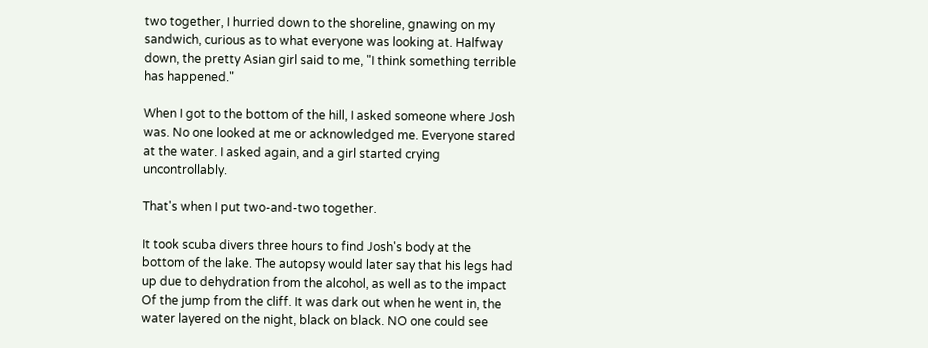two together, I hurried down to the shoreline, gnawing on my sandwich, curious as to what everyone was looking at. Halfway down, the pretty Asian girl said to me, "I think something terrible has happened."

When I got to the bottom of the hill, I asked someone where Josh was. No one looked at me or acknowledged me. Everyone stared at the water. I asked again, and a girl started crying uncontrollably.

That's when I put two-and-two together.

It took scuba divers three hours to find Josh's body at the bottom of the lake. The autopsy would later say that his legs had up due to dehydration from the alcohol, as well as to the impact Of the jump from the cliff. It was dark out when he went in, the water layered on the night, black on black. NO one could see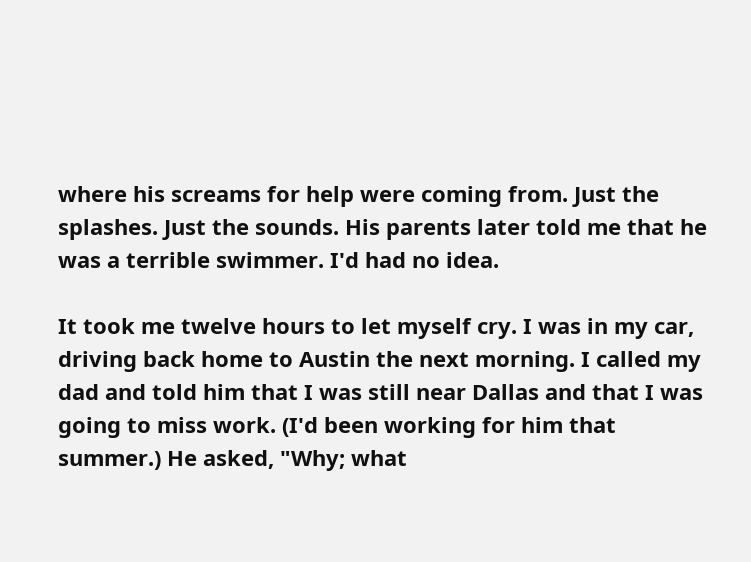where his screams for help were coming from. Just the splashes. Just the sounds. His parents later told me that he was a terrible swimmer. I'd had no idea.

It took me twelve hours to let myself cry. I was in my car, driving back home to Austin the next morning. I called my dad and told him that I was still near Dallas and that I was going to miss work. (I'd been working for him that summer.) He asked, "Why; what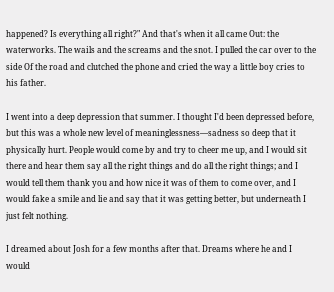happened? Is everything all right?" And that's when it all came Out: the waterworks. The wails and the screams and the snot. I pulled the car over to the side Of the road and clutched the phone and cried the way a little boy cries to his father.

I went into a deep depression that summer. I thought I'd been depressed before, but this was a whole new level of meaninglessness—sadness so deep that it physically hurt. People would come by and try to cheer me up, and I would sit there and hear them say all the right things and do all the right things; and I would tell them thank you and how nice it was of them to come over, and I would fake a smile and lie and say that it was getting better, but underneath I just felt nothing.

I dreamed about Josh for a few months after that. Dreams where he and I would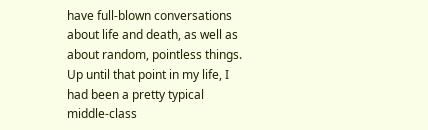have full-blown conversations about life and death, as well as about random, pointless things. Up until that point in my life, I had been a pretty typical middle-class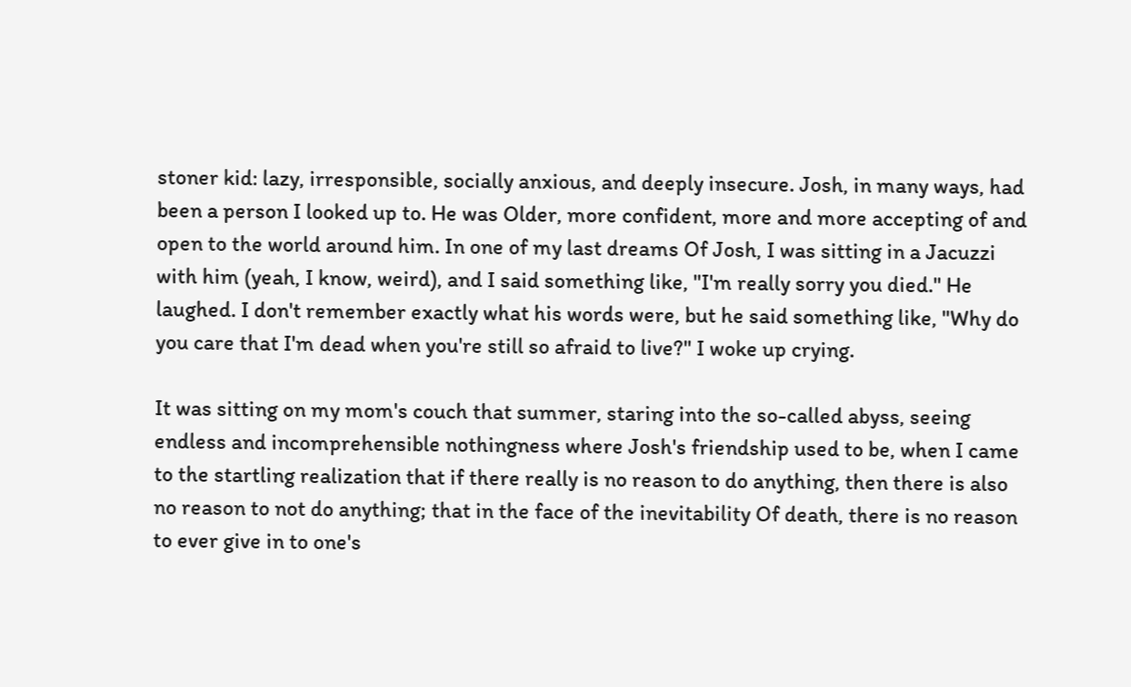stoner kid: lazy, irresponsible, socially anxious, and deeply insecure. Josh, in many ways, had been a person I looked up to. He was Older, more confident, more and more accepting of and open to the world around him. In one of my last dreams Of Josh, I was sitting in a Jacuzzi with him (yeah, I know, weird), and I said something like, "I'm really sorry you died." He laughed. I don't remember exactly what his words were, but he said something like, "Why do you care that I'm dead when you're still so afraid to live?" I woke up crying.

It was sitting on my mom's couch that summer, staring into the so-called abyss, seeing endless and incomprehensible nothingness where Josh's friendship used to be, when I came to the startling realization that if there really is no reason to do anything, then there is also no reason to not do anything; that in the face of the inevitability Of death, there is no reason to ever give in to one's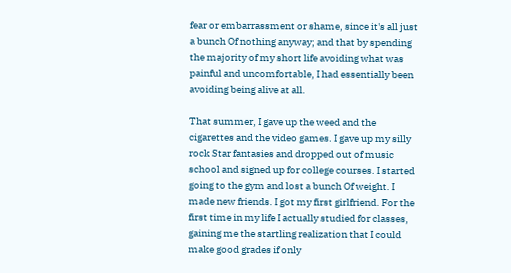fear or embarrassment or shame, since it's all just a bunch Of nothing anyway; and that by spending the majority of my short life avoiding what was painful and uncomfortable, I had essentially been avoiding being alive at all.

That summer, I gave up the weed and the cigarettes and the video games. I gave up my silly rock Star fantasies and dropped out of music school and signed up for college courses. I started going to the gym and lost a bunch Of weight. I made new friends. I got my first girlfriend. For the first time in my life I actually studied for classes, gaining me the startling realization that I could make good grades if only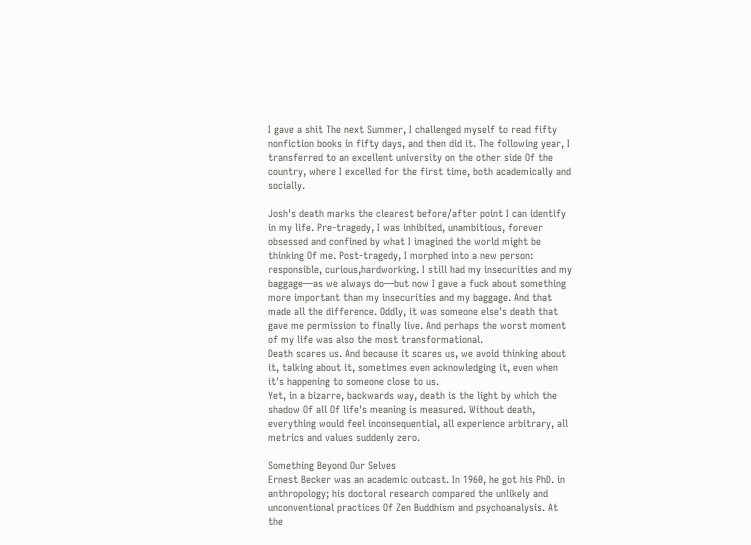I gave a shit The next Summer, I challenged myself to read fifty nonfiction books in fifty days, and then did it. The following year, I transferred to an excellent university on the other side Of the country, where I excelled for the first time, both academically and socially.

Josh's death marks the clearest before/after point I can identify in my life. Pre-tragedy, I was inhibited, unambitious, forever obsessed and confined by what I imagined the world might be thinking Of me. Post-tragedy, I morphed into a new person: responsible, curious,hardworking. I still had my insecurities and my baggage—as we always do—but now I gave a fuck about something more important than my insecurities and my baggage. And that made all the difference. Oddly, it was someone else's death that gave me permission to finally live. And perhaps the worst moment of my life was also the most transformational.
Death scares us. And because it scares us, we avoid thinking about it, talking about it, sometimes even acknowledging it, even when it's happening to someone close to us.
Yet, in a bizarre, backwards way, death is the light by which the shadow Of all Of life's meaning is measured. Without death, everything would feel inconsequential, all experience arbitrary, all metrics and values suddenly zero.

Something Beyond Our Selves
Ernest Becker was an academic outcast. In 1960, he got his PhD. in anthropology; his doctoral research compared the unlikely and unconventional practices Of Zen Buddhism and psychoanalysis. At the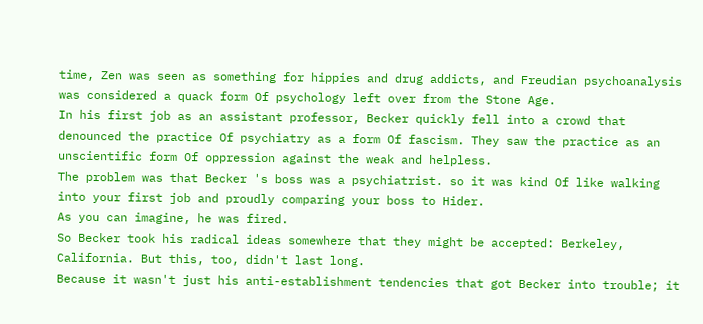time, Zen was seen as something for hippies and drug addicts, and Freudian psychoanalysis was considered a quack form Of psychology left over from the Stone Age.
In his first job as an assistant professor, Becker quickly fell into a crowd that denounced the practice Of psychiatry as a form Of fascism. They saw the practice as an unscientific form Of oppression against the weak and helpless.
The problem was that Becker 's boss was a psychiatrist. so it was kind Of like walking into your first job and proudly comparing your boss to Hider.
As you can imagine, he was fired.
So Becker took his radical ideas somewhere that they might be accepted: Berkeley, California. But this, too, didn't last long.
Because it wasn't just his anti-establishment tendencies that got Becker into trouble; it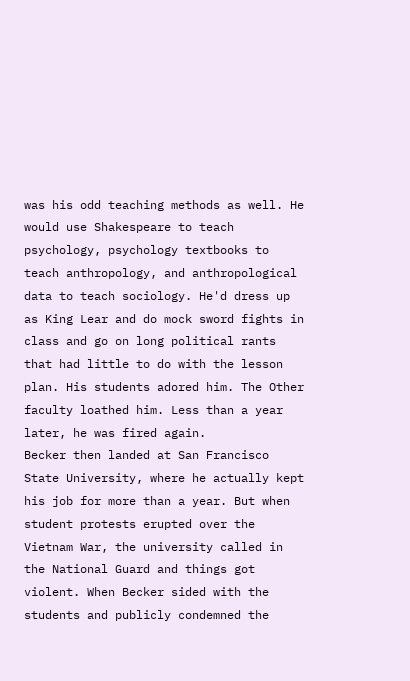was his odd teaching methods as well. He would use Shakespeare to teach psychology, psychology textbooks to teach anthropology, and anthropological data to teach sociology. He'd dress up as King Lear and do mock sword fights in class and go on long political rants that had little to do with the lesson plan. His students adored him. The Other faculty loathed him. Less than a year later, he was fired again.
Becker then landed at San Francisco State University, where he actually kept his job for more than a year. But when student protests erupted over the Vietnam War, the university called in the National Guard and things got violent. When Becker sided with the students and publicly condemned the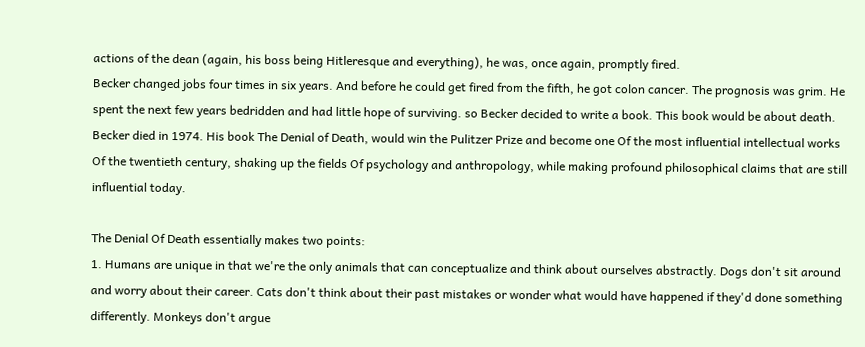actions of the dean (again, his boss being Hitleresque and everything), he was, once again, promptly fired.
Becker changed jobs four times in six years. And before he could get fired from the fifth, he got colon cancer. The prognosis was grim. He spent the next few years bedridden and had little hope of surviving. so Becker decided to write a book. This book would be about death.
Becker died in 1974. His book The Denial of Death, would win the Pulitzer Prize and become one Of the most influential intellectual works Of the twentieth century, shaking up the fields Of psychology and anthropology, while making profound philosophical claims that are still influential today.

The Denial Of Death essentially makes two points:
1. Humans are unique in that we're the only animals that can conceptualize and think about ourselves abstractly. Dogs don't sit around and worry about their career. Cats don't think about their past mistakes or wonder what would have happened if they'd done something differently. Monkeys don't argue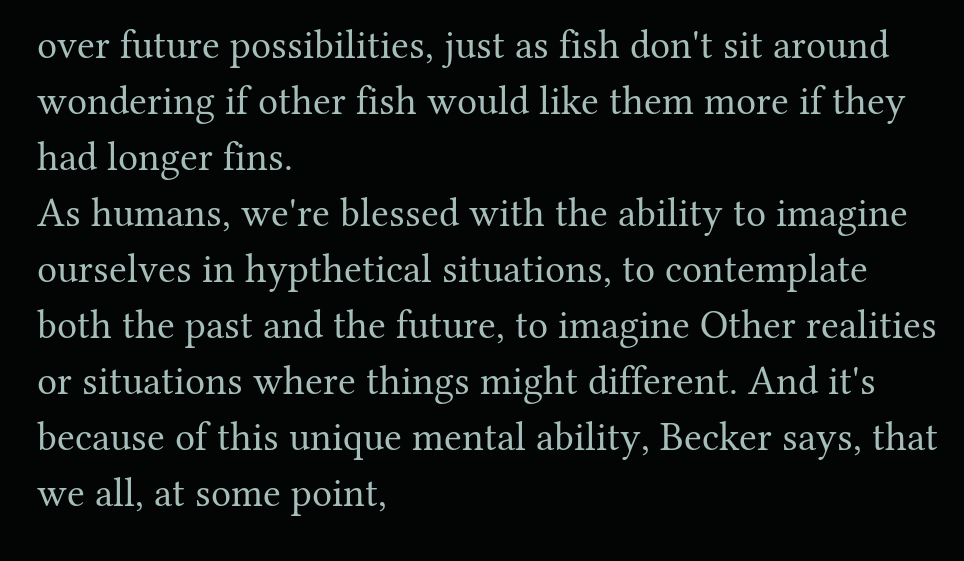over future possibilities, just as fish don't sit around wondering if other fish would like them more if they had longer fins.
As humans, we're blessed with the ability to imagine ourselves in hypthetical situations, to contemplate both the past and the future, to imagine Other realities or situations where things might different. And it's because of this unique mental ability, Becker says, that we all, at some point,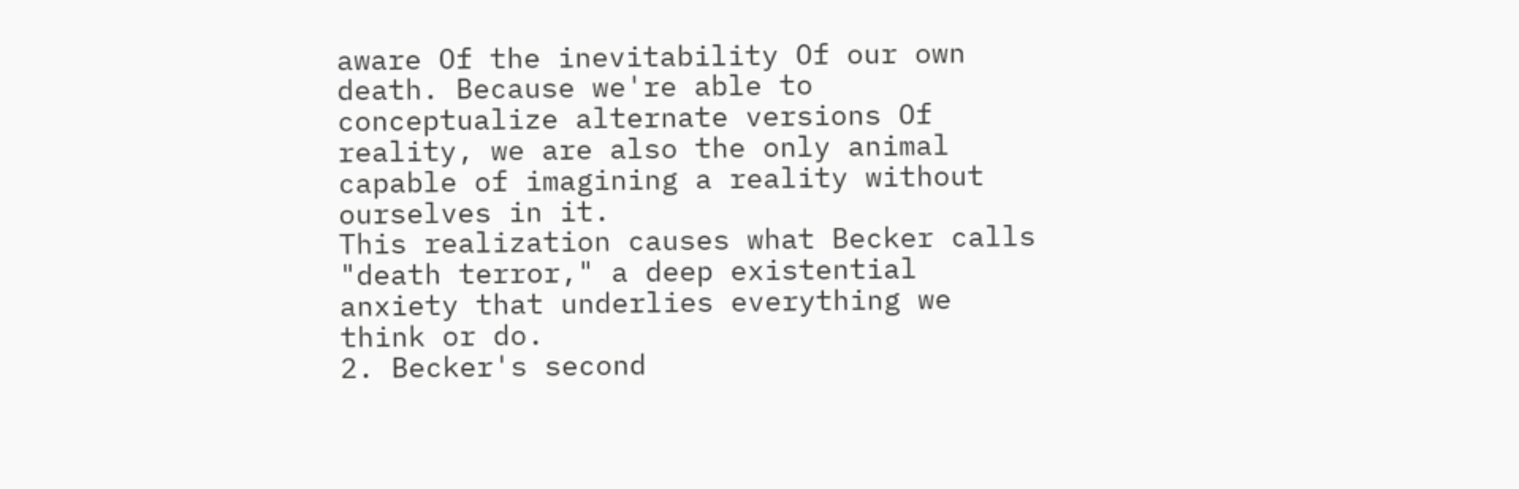aware Of the inevitability Of our own death. Because we're able to conceptualize alternate versions Of reality, we are also the only animal capable of imagining a reality without ourselves in it.
This realization causes what Becker calls "death terror," a deep existential anxiety that underlies everything we think or do.
2. Becker's second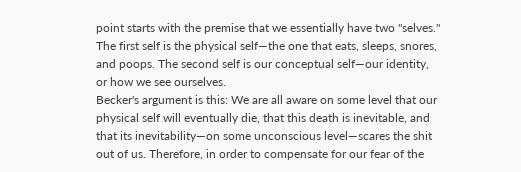point starts with the premise that we essentially have two "selves." The first self is the physical self—the one that eats, sleeps, snores, and poops. The second self is our conceptual self—our identity, or how we see ourselves.
Becker's argument is this: We are all aware on some level that our physical self will eventually die, that this death is inevitable, and that its inevitability—on some unconscious level—scares the shit out of us. Therefore, in order to compensate for our fear of the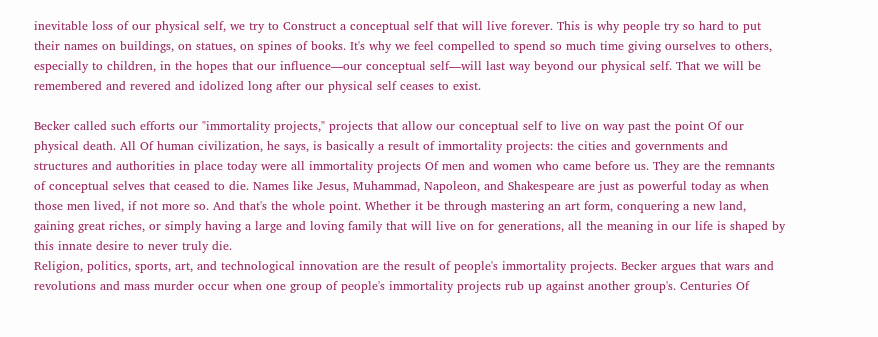inevitable loss of our physical self, we try to Construct a conceptual self that will live forever. This is why people try so hard to put their names on buildings, on statues, on spines of books. It's why we feel compelled to spend so much time giving ourselves to others, especially to children, in the hopes that our influence—our conceptual self—will last way beyond our physical self. That we will be remembered and revered and idolized long after our physical self ceases to exist.

Becker called such efforts our "immortality projects," projects that allow our conceptual self to live on way past the point Of our physical death. All Of human civilization, he says, is basically a result of immortality projects: the cities and governments and structures and authorities in place today were all immortality projects Of men and women who came before us. They are the remnants of conceptual selves that ceased to die. Names like Jesus, Muhammad, Napoleon, and Shakespeare are just as powerful today as when those men lived, if not more so. And that's the whole point. Whether it be through mastering an art form, conquering a new land, gaining great riches, or simply having a large and loving family that will live on for generations, all the meaning in our life is shaped by this innate desire to never truly die.
Religion, politics, sports, art, and technological innovation are the result of people's immortality projects. Becker argues that wars and revolutions and mass murder occur when one group of people's immortality projects rub up against another group's. Centuries Of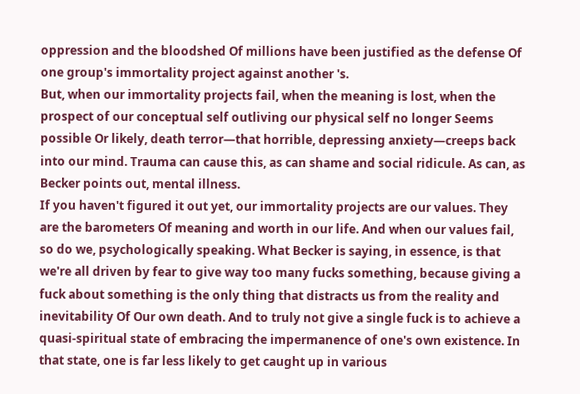oppression and the bloodshed Of millions have been justified as the defense Of one group's immortality project against another 's.
But, when our immortality projects fail, when the meaning is lost, when the prospect of our conceptual self outliving our physical self no longer Seems possible Or likely, death terror—that horrible, depressing anxiety—creeps back into our mind. Trauma can cause this, as can shame and social ridicule. As can, as Becker points out, mental illness.
If you haven't figured it out yet, our immortality projects are our values. They are the barometers Of meaning and worth in our life. And when our values fail, so do we, psychologically speaking. What Becker is saying, in essence, is that we're all driven by fear to give way too many fucks something, because giving a fuck about something is the only thing that distracts us from the reality and inevitability Of Our own death. And to truly not give a single fuck is to achieve a quasi-spiritual state of embracing the impermanence of one's own existence. In that state, one is far less likely to get caught up in various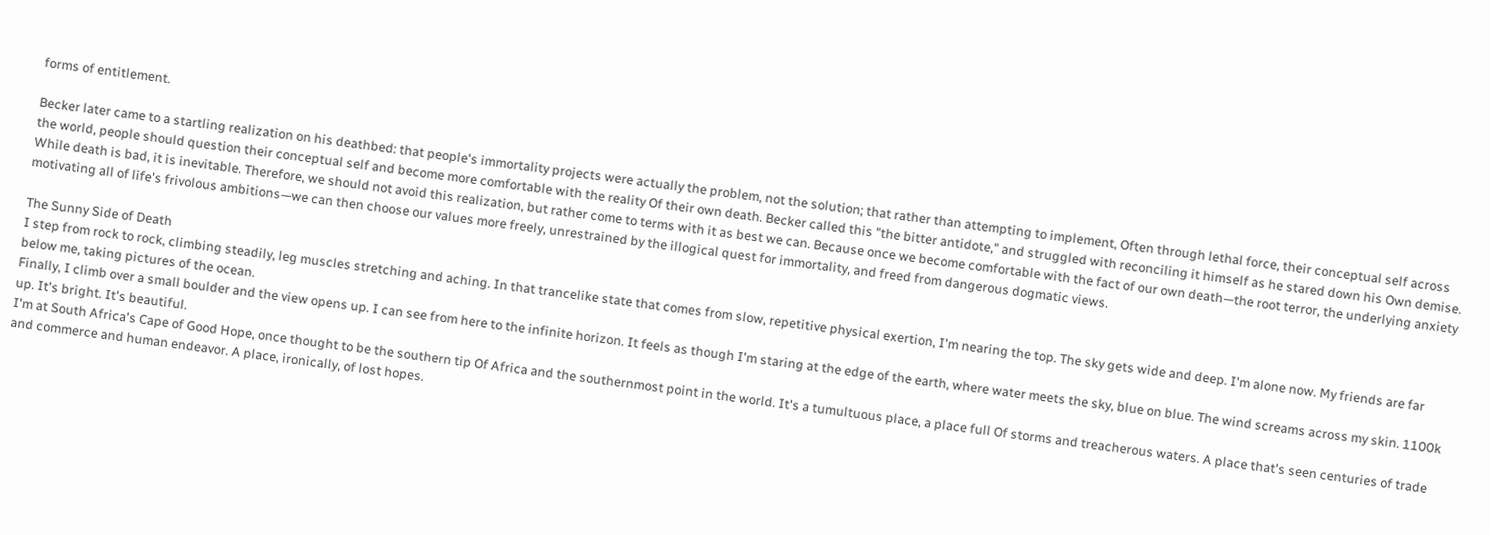forms of entitlement.

Becker later came to a startling realization on his deathbed: that people's immortality projects were actually the problem, not the solution; that rather than attempting to implement, Often through lethal force, their conceptual self across the world, people should question their conceptual self and become more comfortable with the reality Of their own death. Becker called this "the bitter antidote," and struggled with reconciling it himself as he stared down his Own demise. While death is bad, it is inevitable. Therefore, we should not avoid this realization, but rather come to terms with it as best we can. Because once we become comfortable with the fact of our own death—the root terror, the underlying anxiety motivating all of life's frivolous ambitions—we can then choose our values more freely, unrestrained by the illogical quest for immortality, and freed from dangerous dogmatic views.

The Sunny Side of Death
I step from rock to rock, climbing steadily, leg muscles stretching and aching. In that trancelike state that comes from slow, repetitive physical exertion, I'm nearing the top. The sky gets wide and deep. I'm alone now. My friends are far below me, taking pictures of the ocean.
Finally, I climb over a small boulder and the view opens up. I can see from here to the infinite horizon. It feels as though I'm staring at the edge of the earth, where water meets the sky, blue on blue. The wind screams across my skin. 1100k up. It's bright. It's beautiful.
I'm at South Africa's Cape of Good Hope, once thought to be the southern tip Of Africa and the southernmost point in the world. It's a tumultuous place, a place full Of storms and treacherous waters. A place that's seen centuries of trade and commerce and human endeavor. A place, ironically, of lost hopes.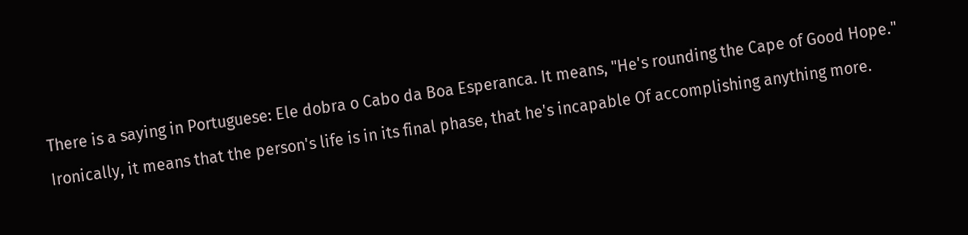There is a saying in Portuguese: Ele dobra o Cabo da Boa Esperanca. It means, "He's rounding the Cape of Good Hope." Ironically, it means that the person's life is in its final phase, that he's incapable Of accomplishing anything more.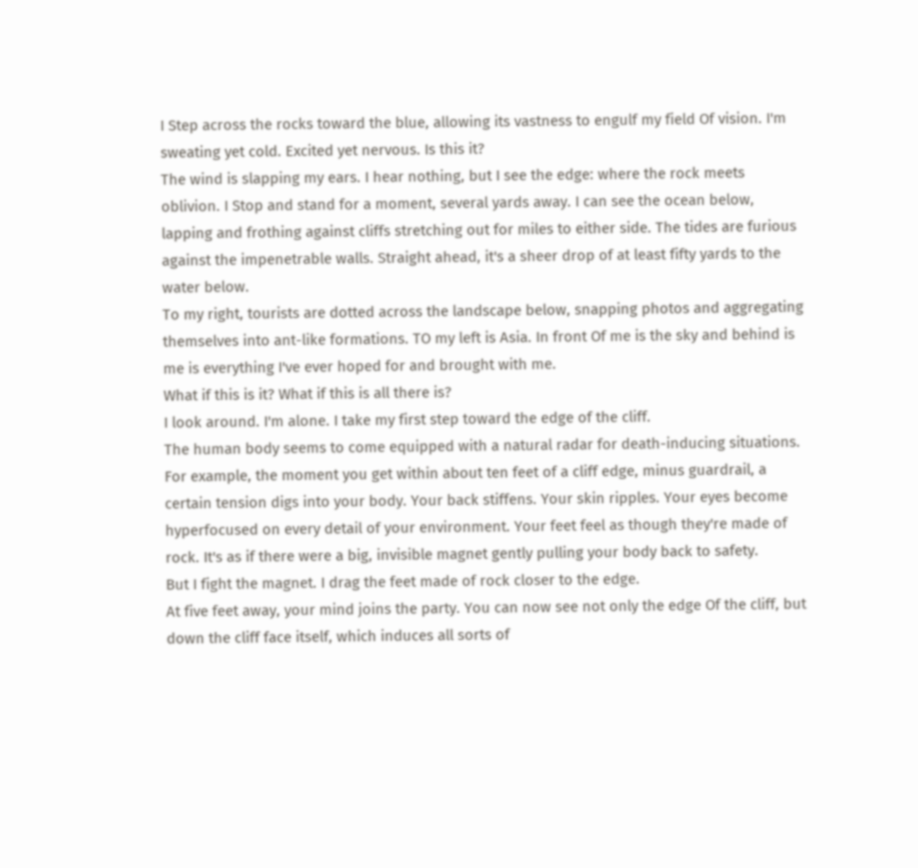I Step across the rocks toward the blue, allowing its vastness to engulf my field Of vision. I'm sweating yet cold. Excited yet nervous. Is this it?
The wind is slapping my ears. I hear nothing, but I see the edge: where the rock meets oblivion. I Stop and stand for a moment, several yards away. I can see the ocean below, lapping and frothing against cliffs stretching out for miles to either side. The tides are furious against the impenetrable walls. Straight ahead, it's a sheer drop of at least fifty yards to the water below.
To my right, tourists are dotted across the landscape below, snapping photos and aggregating themselves into ant-like formations. TO my left is Asia. In front Of me is the sky and behind is me is everything I've ever hoped for and brought with me.
What if this is it? What if this is all there is?
I look around. I'm alone. I take my first step toward the edge of the cliff.
The human body seems to come equipped with a natural radar for death-inducing situations. For example, the moment you get within about ten feet of a cliff edge, minus guardrail, a certain tension digs into your body. Your back stiffens. Your skin ripples. Your eyes become hyperfocused on every detail of your environment. Your feet feel as though they're made of rock. It's as if there were a big, invisible magnet gently pulling your body back to safety.
But I fight the magnet. I drag the feet made of rock closer to the edge.
At five feet away, your mind joins the party. You can now see not only the edge Of the cliff, but down the cliff face itself, which induces all sorts of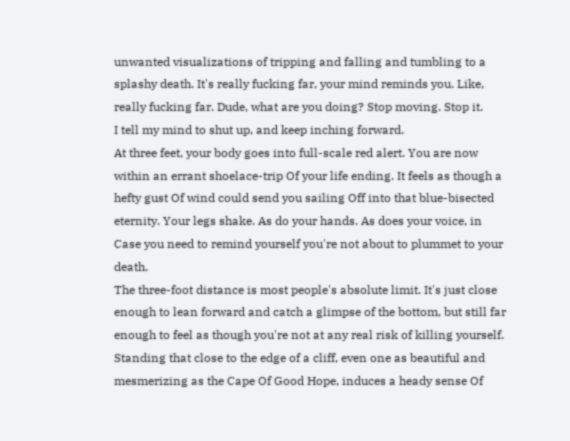unwanted visualizations of tripping and falling and tumbling to a splashy death. It's really fucking far, your mind reminds you. Like, really fucking far. Dude, what are you doing? Stop moving. Stop it.
I tell my mind to shut up, and keep inching forward.
At three feet, your body goes into full-scale red alert. You are now within an errant shoelace-trip Of your life ending. It feels as though a hefty gust Of wind could send you sailing Off into that blue-bisected eternity. Your legs shake. As do your hands. As does your voice, in Case you need to remind yourself you're not about to plummet to your death.
The three-foot distance is most people's absolute limit. It's just close enough to lean forward and catch a glimpse of the bottom, but still far enough to feel as though you're not at any real risk of killing yourself. Standing that close to the edge of a cliff, even one as beautiful and mesmerizing as the Cape Of Good Hope, induces a heady sense Of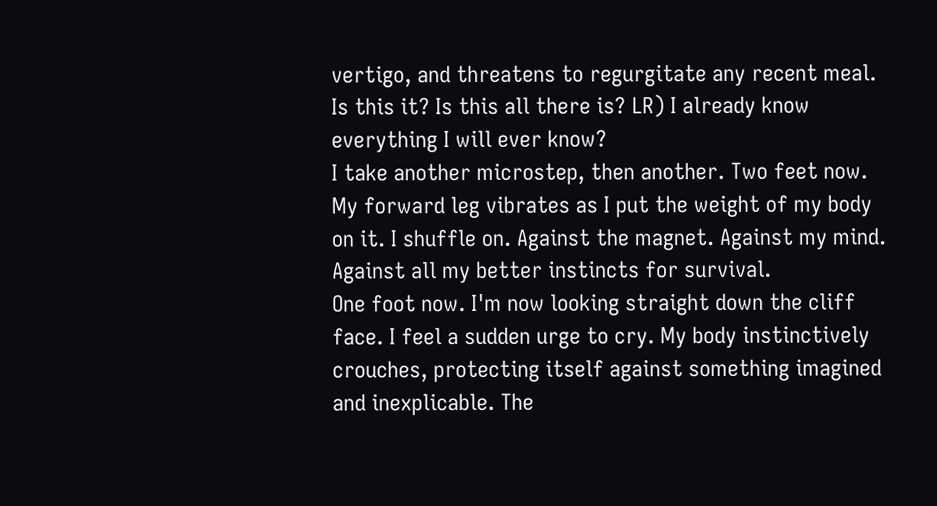vertigo, and threatens to regurgitate any recent meal.
Is this it? Is this all there is? LR) I already know everything I will ever know?
I take another microstep, then another. Two feet now. My forward leg vibrates as I put the weight of my body on it. I shuffle on. Against the magnet. Against my mind. Against all my better instincts for survival.
One foot now. I'm now looking straight down the cliff face. I feel a sudden urge to cry. My body instinctively crouches, protecting itself against something imagined and inexplicable. The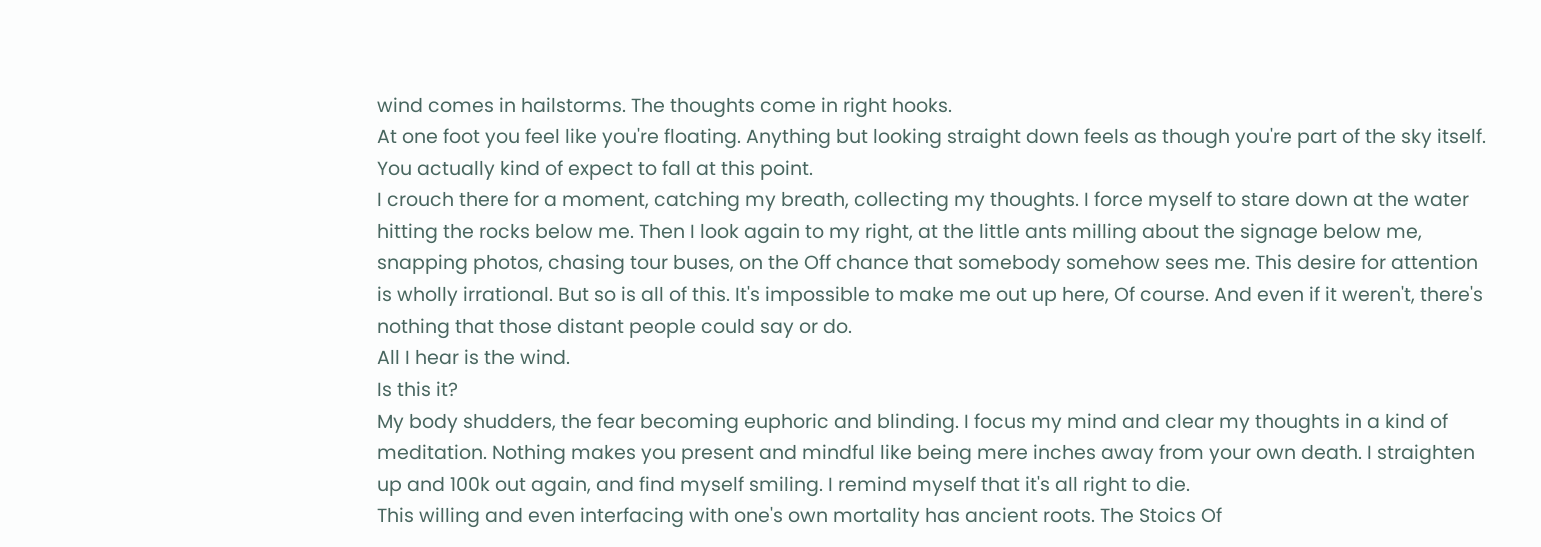wind comes in hailstorms. The thoughts come in right hooks.
At one foot you feel like you're floating. Anything but looking straight down feels as though you're part of the sky itself. You actually kind of expect to fall at this point.
I crouch there for a moment, catching my breath, collecting my thoughts. I force myself to stare down at the water hitting the rocks below me. Then I look again to my right, at the little ants milling about the signage below me, snapping photos, chasing tour buses, on the Off chance that somebody somehow sees me. This desire for attention is wholly irrational. But so is all of this. It's impossible to make me out up here, Of course. And even if it weren't, there's nothing that those distant people could say or do.
All I hear is the wind.
Is this it?
My body shudders, the fear becoming euphoric and blinding. I focus my mind and clear my thoughts in a kind of meditation. Nothing makes you present and mindful like being mere inches away from your own death. I straighten up and 100k out again, and find myself smiling. I remind myself that it's all right to die.
This willing and even interfacing with one's own mortality has ancient roots. The Stoics Of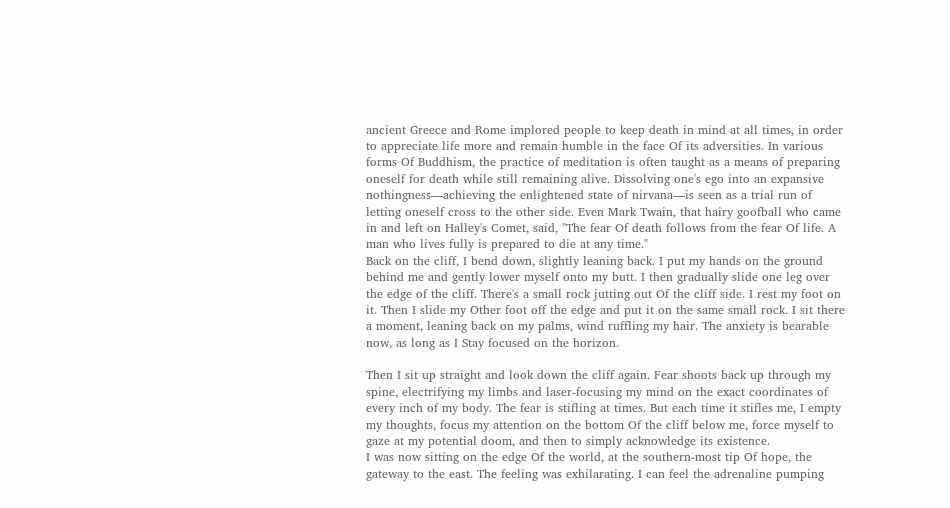ancient Greece and Rome implored people to keep death in mind at all times, in order to appreciate life more and remain humble in the face Of its adversities. In various forms Of Buddhism, the practice of meditation is often taught as a means of preparing oneself for death while still remaining alive. Dissolving one's ego into an expansive nothingness—achieving the enlightened state of nirvana—is seen as a trial run of letting oneself cross to the other side. Even Mark Twain, that hairy goofball who came in and left on Halley's Comet, said, "The fear Of death follows from the fear Of life. A man who lives fully is prepared to die at any time."
Back on the cliff, I bend down, slightly leaning back. I put my hands on the ground behind me and gently lower myself onto my butt. I then gradually slide one leg over the edge of the cliff. There's a small rock jutting out Of the cliff side. I rest my foot on it. Then I slide my Other foot off the edge and put it on the same small rock. I sit there a moment, leaning back on my palms, wind ruffling my hair. The anxiety is bearable now, as long as I Stay focused on the horizon.

Then I sit up straight and look down the cliff again. Fear shoots back up through my spine, electrifying my limbs and laser-focusing my mind on the exact coordinates of every inch of my body. The fear is stifling at times. But each time it stifles me, I empty my thoughts, focus my attention on the bottom Of the cliff below me, force myself to gaze at my potential doom, and then to simply acknowledge its existence.
I was now sitting on the edge Of the world, at the southern-most tip Of hope, the gateway to the east. The feeling was exhilarating. I can feel the adrenaline pumping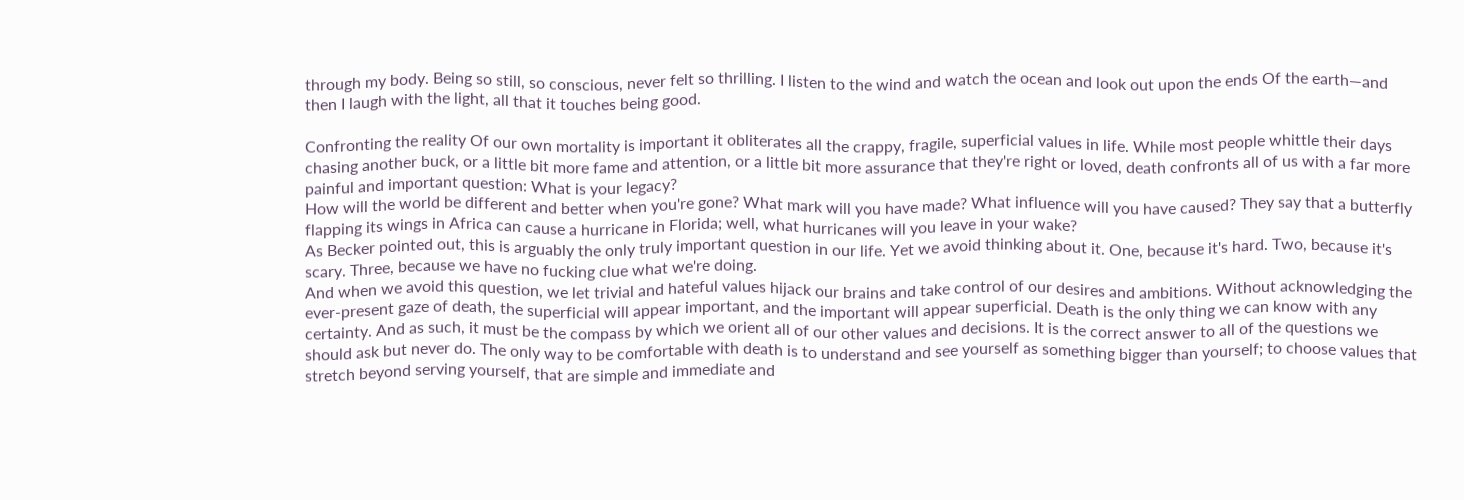through my body. Being so still, so conscious, never felt so thrilling. I listen to the wind and watch the ocean and look out upon the ends Of the earth—and then I laugh with the light, all that it touches being good.

Confronting the reality Of our own mortality is important it obliterates all the crappy, fragile, superficial values in life. While most people whittle their days chasing another buck, or a little bit more fame and attention, or a little bit more assurance that they're right or loved, death confronts all of us with a far more painful and important question: What is your legacy?
How will the world be different and better when you're gone? What mark will you have made? What influence will you have caused? They say that a butterfly flapping its wings in Africa can cause a hurricane in Florida; well, what hurricanes will you leave in your wake?
As Becker pointed out, this is arguably the only truly important question in our life. Yet we avoid thinking about it. One, because it's hard. Two, because it's scary. Three, because we have no fucking clue what we're doing.
And when we avoid this question, we let trivial and hateful values hijack our brains and take control of our desires and ambitions. Without acknowledging the ever-present gaze of death, the superficial will appear important, and the important will appear superficial. Death is the only thing we can know with any certainty. And as such, it must be the compass by which we orient all of our other values and decisions. It is the correct answer to all of the questions we should ask but never do. The only way to be comfortable with death is to understand and see yourself as something bigger than yourself; to choose values that stretch beyond serving yourself, that are simple and immediate and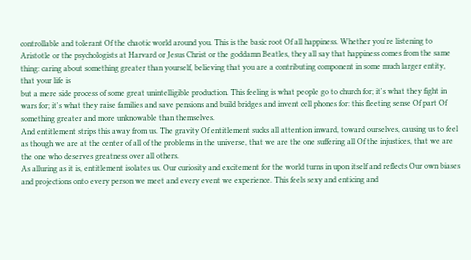controllable and tolerant Of the chaotic world around you. This is the basic root Of all happiness. Whether you're listening to Aristotle or the psychologists at Harvard or Jesus Christ or the goddamn Beatles, they all say that happiness comes from the same thing: caring about something greater than yourself, believing that you are a contributing component in some much larger entity, that your life is
but a mere side process of some great unintelligible production. This feeling is what people go to church for; it's what they fight in wars for; it's what they raise families and save pensions and build bridges and invent cell phones for: this fleeting sense Of part Of something greater and more unknowable than themselves.
And entitlement strips this away from us. The gravity Of entitlement sucks all attention inward, toward ourselves, causing us to feel as though we are at the center of all of the problems in the universe, that we are the one suffering all Of the injustices, that we are the one who deserves greatness over all others.
As alluring as it is, entitlement isolates us. Our curiosity and excitement for the world turns in upon itself and reflects Our own biases and projections onto every person we meet and every event we experience. This feels sexy and enticing and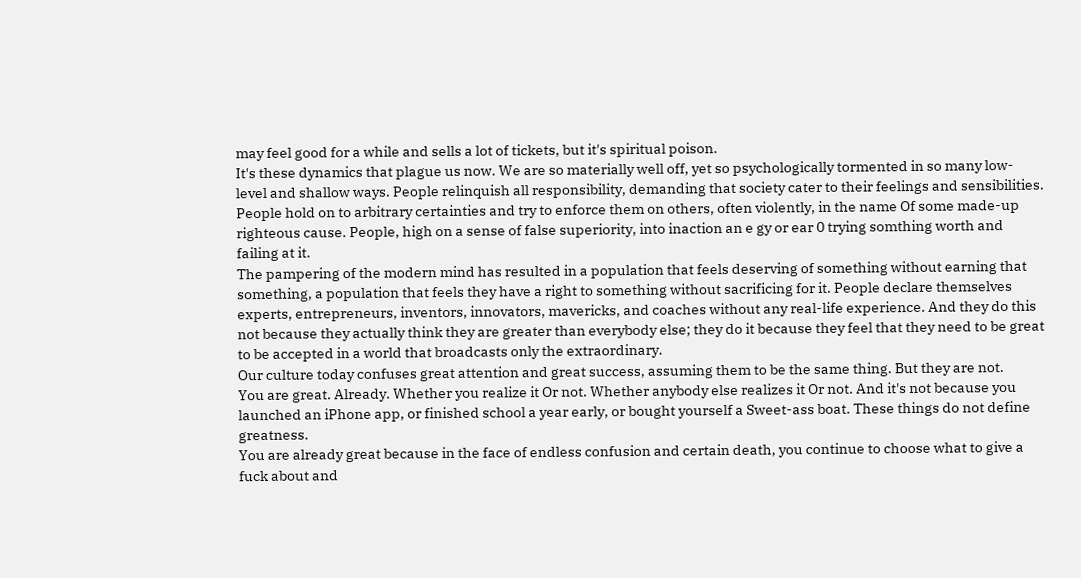may feel good for a while and sells a lot of tickets, but it's spiritual poison.
It's these dynamics that plague us now. We are so materially well off, yet so psychologically tormented in so many low-level and shallow ways. People relinquish all responsibility, demanding that society cater to their feelings and sensibilities. People hold on to arbitrary certainties and try to enforce them on others, often violently, in the name Of some made-up righteous cause. People, high on a sense of false superiority, into inaction an e gy or ear 0 trying somthing worth and failing at it.
The pampering of the modern mind has resulted in a population that feels deserving of something without earning that something, a population that feels they have a right to something without sacrificing for it. People declare themselves experts, entrepreneurs, inventors, innovators, mavericks, and coaches without any real-life experience. And they do this not because they actually think they are greater than everybody else; they do it because they feel that they need to be great to be accepted in a world that broadcasts only the extraordinary.
Our culture today confuses great attention and great success, assuming them to be the same thing. But they are not.
You are great. Already. Whether you realize it Or not. Whether anybody else realizes it Or not. And it's not because you launched an iPhone app, or finished school a year early, or bought yourself a Sweet-ass boat. These things do not define greatness.
You are already great because in the face of endless confusion and certain death, you continue to choose what to give a fuck about and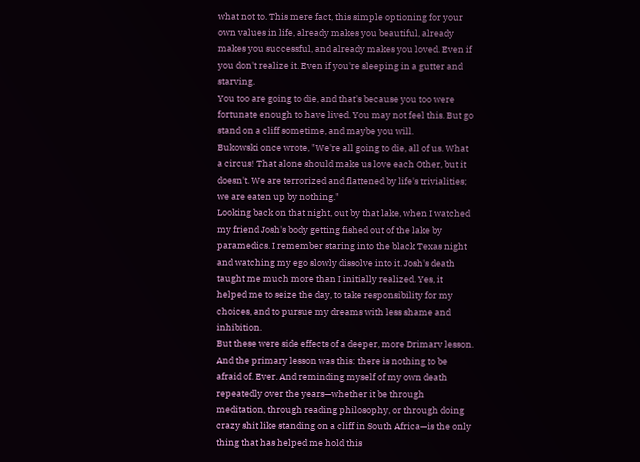what not to. This mere fact, this simple optioning for your own values in life, already makes you beautiful, already makes you successful, and already makes you loved. Even if you don't realize it. Even if you're sleeping in a gutter and starving.
You too are going to die, and that's because you too were fortunate enough to have lived. You may not feel this. But go stand on a cliff sometime, and maybe you will.
Bukowski once wrote, "We're all going to die, all of us. What a circus! That alone should make us love each Other, but it doesn't. We are terrorized and flattened by life's trivialities; we are eaten up by nothing."
Looking back on that night, out by that lake, when I watched my friend Josh's body getting fished out of the lake by paramedics. I remember staring into the black Texas night and watching my ego slowly dissolve into it. Josh's death taught me much more than I initially realized. Yes, it helped me to seize the day, to take responsibility for my choices, and to pursue my dreams with less shame and inhibition.
But these were side effects of a deeper, more Drimarv lesson. And the primary lesson was this: there is nothing to be afraid of. Ever. And reminding myself of my own death repeatedly over the years—whether it be through meditation, through reading philosophy, or through doing crazy shit like standing on a cliff in South Africa—is the only thing that has helped me hold this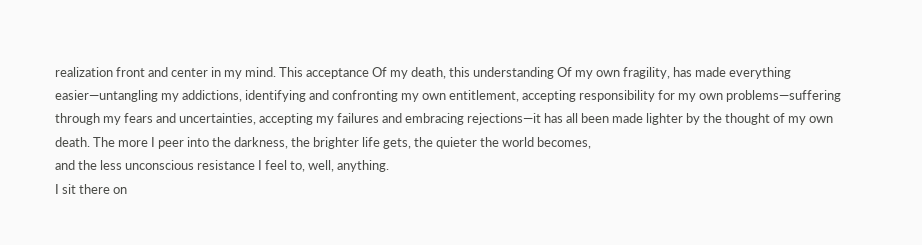realization front and center in my mind. This acceptance Of my death, this understanding Of my own fragility, has made everything easier—untangling my addictions, identifying and confronting my own entitlement, accepting responsibility for my own problems—suffering through my fears and uncertainties, accepting my failures and embracing rejections—it has all been made lighter by the thought of my own death. The more I peer into the darkness, the brighter life gets, the quieter the world becomes,
and the less unconscious resistance I feel to, well, anything.
I sit there on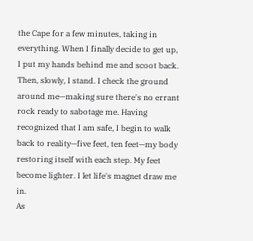the Cape for a few minutes, taking in everything. When I finally decide to get up, I put my hands behind me and scoot back. Then, slowly, I stand. I check the ground around me—making sure there's no errant rock ready to sabotage me. Having recognized that I am safe, I begin to walk back to reality—five feet, ten feet—my body restoring itself with each step. My feet become lighter. I let life's magnet draw me in.
As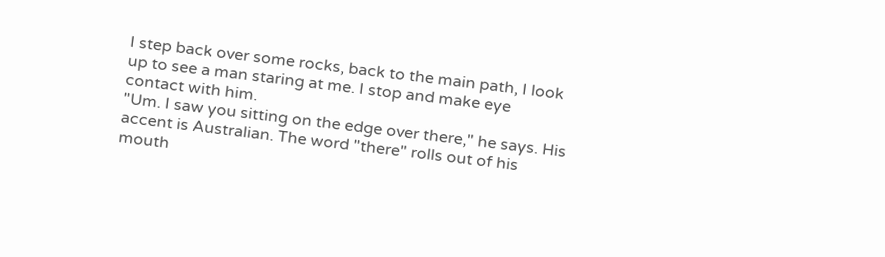I step back over some rocks, back to the main path, I look up to see a man staring at me. I stop and make eye contact with him.
"Um. I saw you sitting on the edge over there," he says. His accent is Australian. The word "there" rolls out of his mouth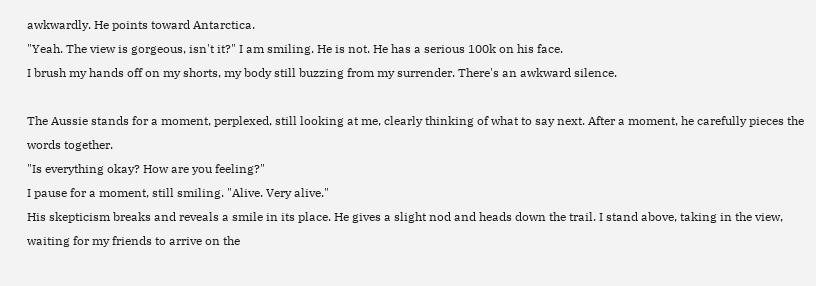awkwardly. He points toward Antarctica.
"Yeah. The view is gorgeous, isn't it?" I am smiling. He is not. He has a serious 100k on his face.
I brush my hands off on my shorts, my body still buzzing from my surrender. There's an awkward silence.

The Aussie stands for a moment, perplexed, still looking at me, clearly thinking of what to say next. After a moment, he carefully pieces the words together.
"Is everything okay? How are you feeling?"
I pause for a moment, still smiling. "Alive. Very alive."
His skepticism breaks and reveals a smile in its place. He gives a slight nod and heads down the trail. I stand above, taking in the view, waiting for my friends to arrive on the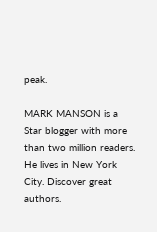peak.

MARK MANSON is a Star blogger with more than two million readers. He lives in New York City. Discover great authors.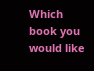Which book you would like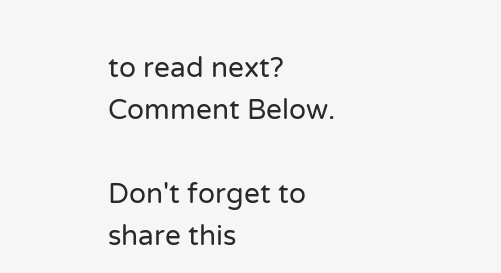to read next? Comment Below.

Don't forget to share this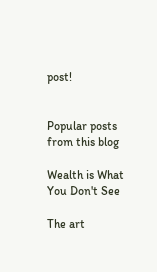post!


Popular posts from this blog

Wealth is What You Don't See

The art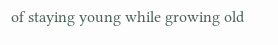of staying young while growing old